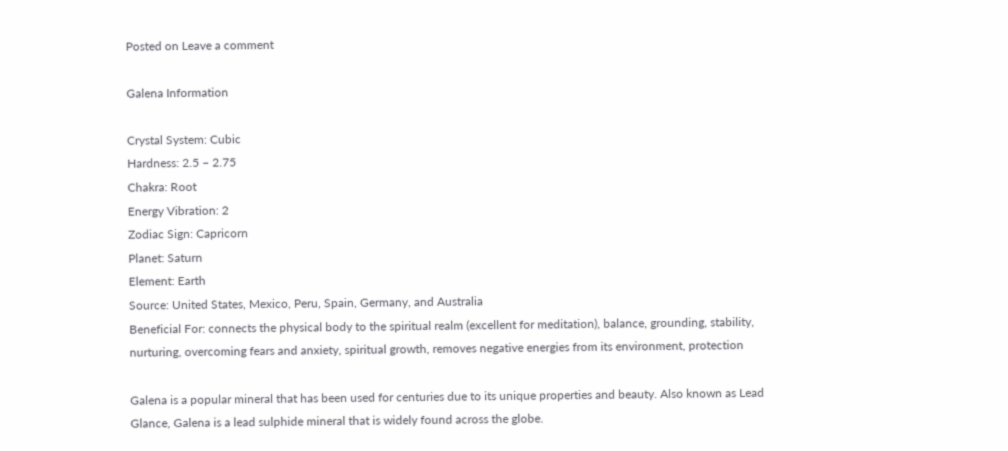Posted on Leave a comment

Galena Information

Crystal System: Cubic
Hardness: 2.5 – 2.75
Chakra: Root
Energy Vibration: 2
Zodiac Sign: Capricorn
Planet: Saturn
Element: Earth
Source: United States, Mexico, Peru, Spain, Germany, and Australia
Beneficial For: connects the physical body to the spiritual realm (excellent for meditation), balance, grounding, stability, nurturing, overcoming fears and anxiety, spiritual growth, removes negative energies from its environment, protection

Galena is a popular mineral that has been used for centuries due to its unique properties and beauty. Also known as Lead Glance, Galena is a lead sulphide mineral that is widely found across the globe.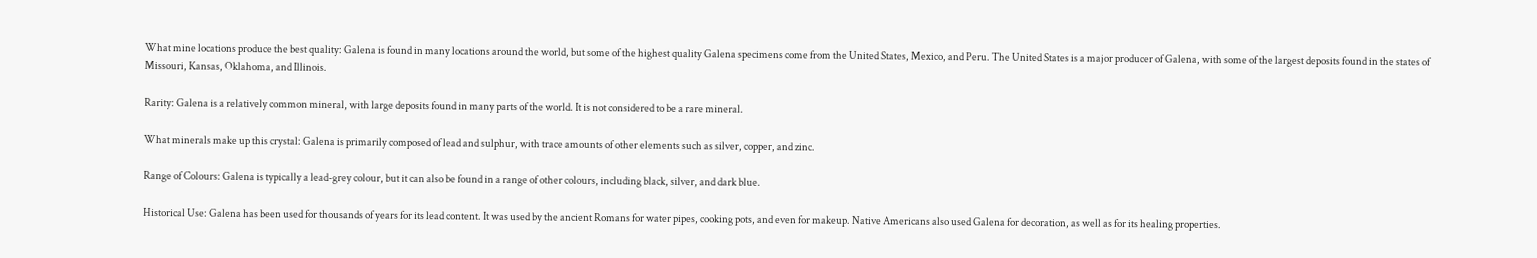What mine locations produce the best quality: Galena is found in many locations around the world, but some of the highest quality Galena specimens come from the United States, Mexico, and Peru. The United States is a major producer of Galena, with some of the largest deposits found in the states of Missouri, Kansas, Oklahoma, and Illinois.

Rarity: Galena is a relatively common mineral, with large deposits found in many parts of the world. It is not considered to be a rare mineral.

What minerals make up this crystal: Galena is primarily composed of lead and sulphur, with trace amounts of other elements such as silver, copper, and zinc.

Range of Colours: Galena is typically a lead-grey colour, but it can also be found in a range of other colours, including black, silver, and dark blue.

Historical Use: Galena has been used for thousands of years for its lead content. It was used by the ancient Romans for water pipes, cooking pots, and even for makeup. Native Americans also used Galena for decoration, as well as for its healing properties.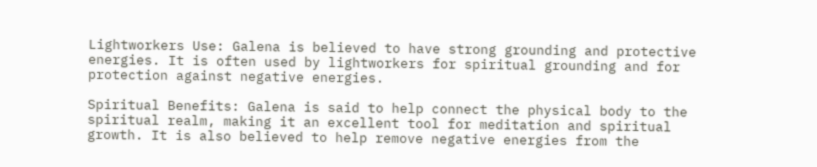Lightworkers Use: Galena is believed to have strong grounding and protective energies. It is often used by lightworkers for spiritual grounding and for protection against negative energies.

Spiritual Benefits: Galena is said to help connect the physical body to the spiritual realm, making it an excellent tool for meditation and spiritual growth. It is also believed to help remove negative energies from the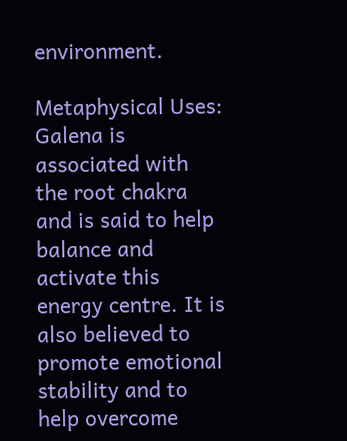environment.

Metaphysical Uses: Galena is associated with the root chakra and is said to help balance and activate this energy centre. It is also believed to promote emotional stability and to help overcome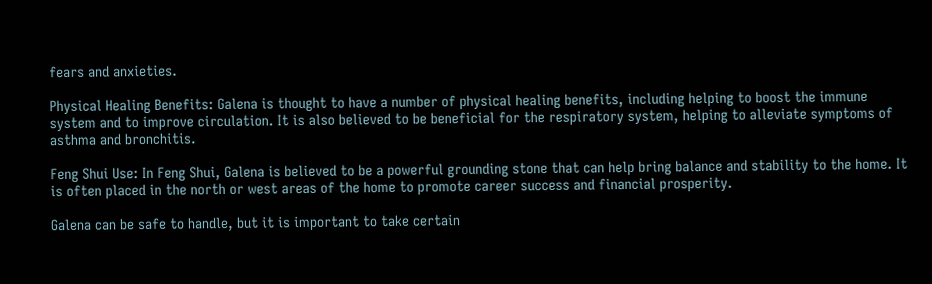fears and anxieties.

Physical Healing Benefits: Galena is thought to have a number of physical healing benefits, including helping to boost the immune system and to improve circulation. It is also believed to be beneficial for the respiratory system, helping to alleviate symptoms of asthma and bronchitis.

Feng Shui Use: In Feng Shui, Galena is believed to be a powerful grounding stone that can help bring balance and stability to the home. It is often placed in the north or west areas of the home to promote career success and financial prosperity.

Galena can be safe to handle, but it is important to take certain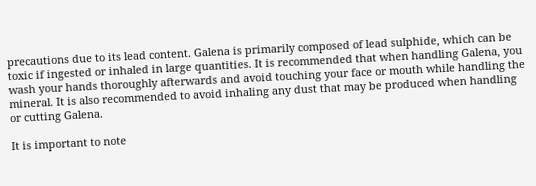precautions due to its lead content. Galena is primarily composed of lead sulphide, which can be toxic if ingested or inhaled in large quantities. It is recommended that when handling Galena, you wash your hands thoroughly afterwards and avoid touching your face or mouth while handling the mineral. It is also recommended to avoid inhaling any dust that may be produced when handling or cutting Galena.

It is important to note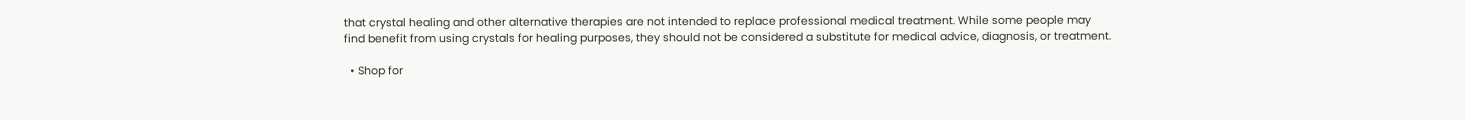that crystal healing and other alternative therapies are not intended to replace professional medical treatment. While some people may find benefit from using crystals for healing purposes, they should not be considered a substitute for medical advice, diagnosis, or treatment.

  • Shop for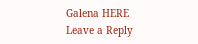Galena HERE
Leave a Reply